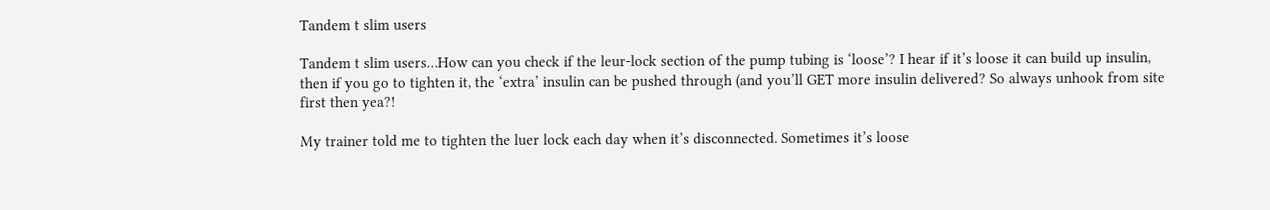Tandem t slim users

Tandem t slim users…How can you check if the leur-lock section of the pump tubing is ‘loose’? I hear if it’s loose it can build up insulin, then if you go to tighten it, the ‘extra’ insulin can be pushed through (and you’ll GET more insulin delivered? So always unhook from site first then yea?!

My trainer told me to tighten the luer lock each day when it’s disconnected. Sometimes it’s loose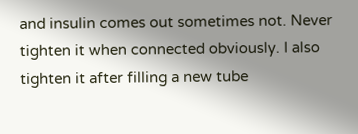and insulin comes out sometimes not. Never tighten it when connected obviously. I also tighten it after filling a new tube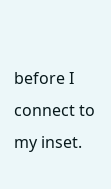before I connect to my inset.